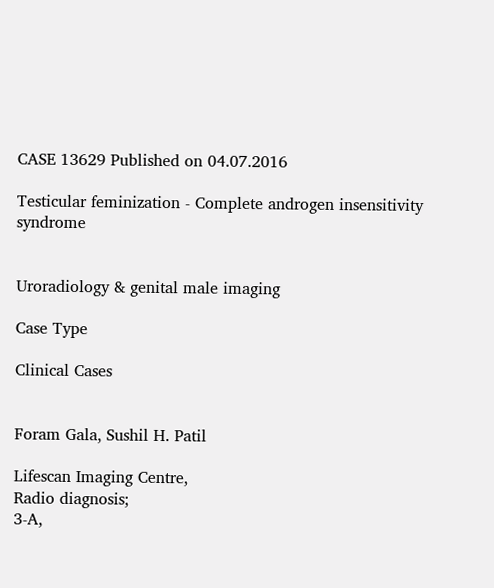CASE 13629 Published on 04.07.2016

Testicular feminization - Complete androgen insensitivity syndrome


Uroradiology & genital male imaging

Case Type

Clinical Cases


Foram Gala, Sushil H. Patil

Lifescan Imaging Centre,
Radio diagnosis;
3-A,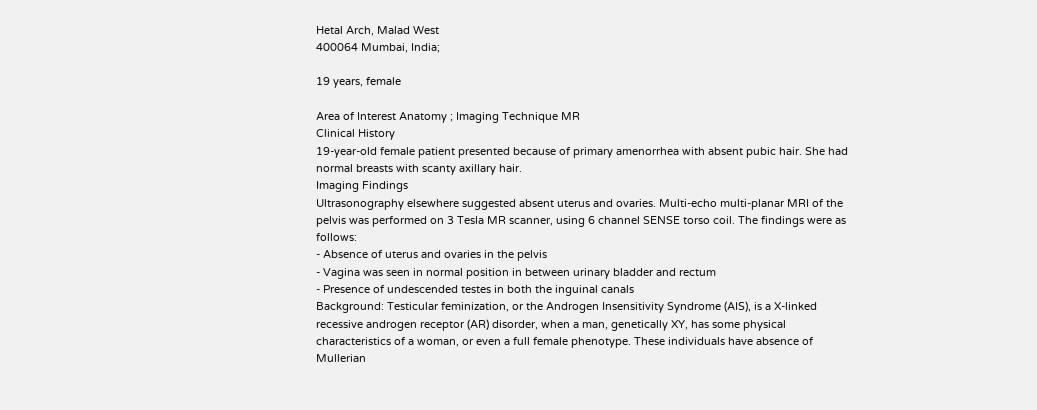Hetal Arch, Malad West
400064 Mumbai, India;

19 years, female

Area of Interest Anatomy ; Imaging Technique MR
Clinical History
19-year-old female patient presented because of primary amenorrhea with absent pubic hair. She had normal breasts with scanty axillary hair.
Imaging Findings
Ultrasonography elsewhere suggested absent uterus and ovaries. Multi-echo multi-planar MRI of the pelvis was performed on 3 Tesla MR scanner, using 6 channel SENSE torso coil. The findings were as follows:
- Absence of uterus and ovaries in the pelvis
- Vagina was seen in normal position in between urinary bladder and rectum
- Presence of undescended testes in both the inguinal canals
Background: Testicular feminization, or the Androgen Insensitivity Syndrome (AIS), is a X-linked recessive androgen receptor (AR) disorder, when a man, genetically XY, has some physical characteristics of a woman, or even a full female phenotype. These individuals have absence of Mullerian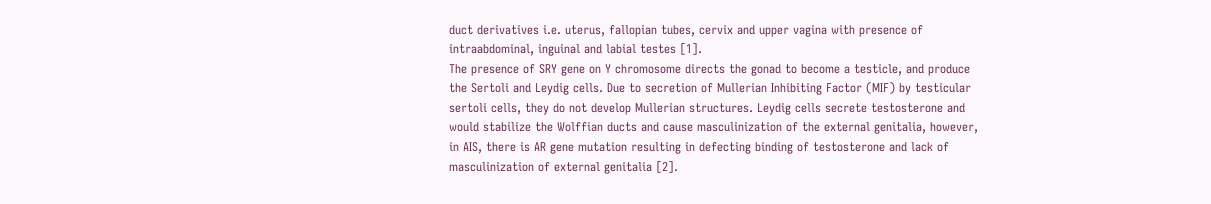duct derivatives i.e. uterus, fallopian tubes, cervix and upper vagina with presence of intraabdominal, inguinal and labial testes [1].
The presence of SRY gene on Y chromosome directs the gonad to become a testicle, and produce the Sertoli and Leydig cells. Due to secretion of Mullerian Inhibiting Factor (MIF) by testicular sertoli cells, they do not develop Mullerian structures. Leydig cells secrete testosterone and would stabilize the Wolffian ducts and cause masculinization of the external genitalia, however, in AIS, there is AR gene mutation resulting in defecting binding of testosterone and lack of masculinization of external genitalia [2].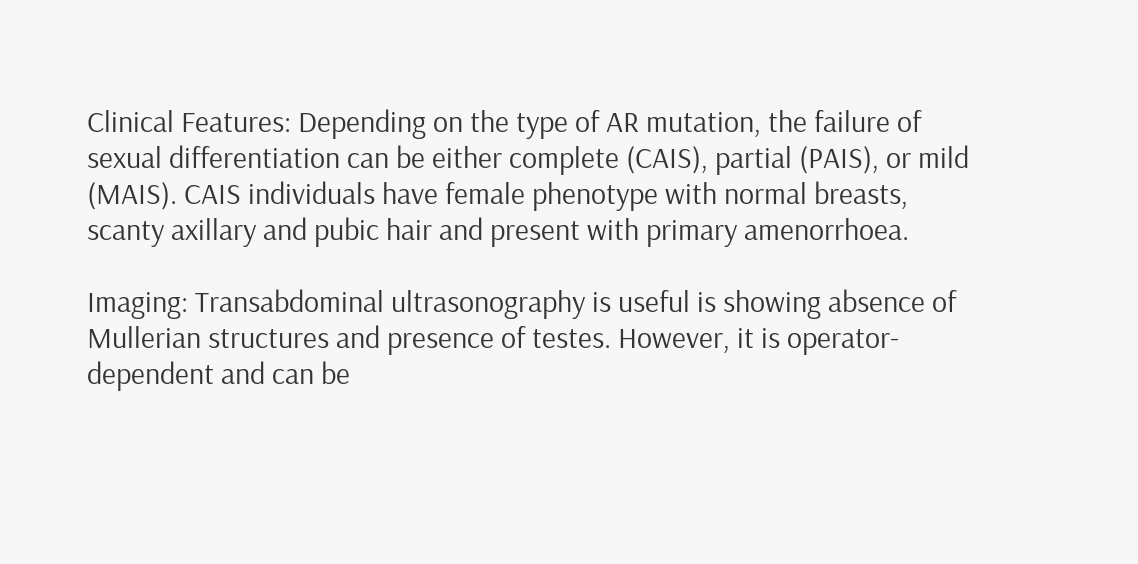Clinical Features: Depending on the type of AR mutation, the failure of sexual differentiation can be either complete (CAIS), partial (PAIS), or mild (MAIS). CAIS individuals have female phenotype with normal breasts, scanty axillary and pubic hair and present with primary amenorrhoea.

Imaging: Transabdominal ultrasonography is useful is showing absence of Mullerian structures and presence of testes. However, it is operator-dependent and can be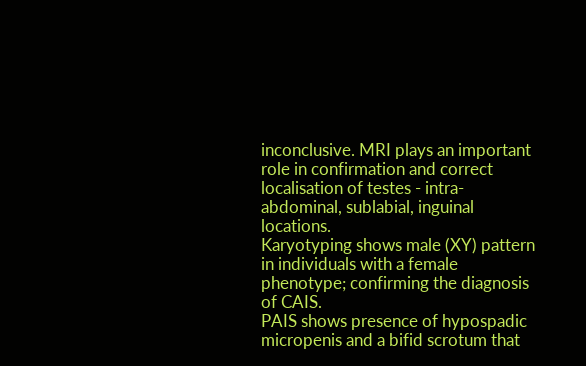inconclusive. MRI plays an important role in confirmation and correct localisation of testes - intra-abdominal, sublabial, inguinal locations.
Karyotyping shows male (XY) pattern in individuals with a female phenotype; confirming the diagnosis of CAIS.
PAIS shows presence of hypospadic micropenis and a bifid scrotum that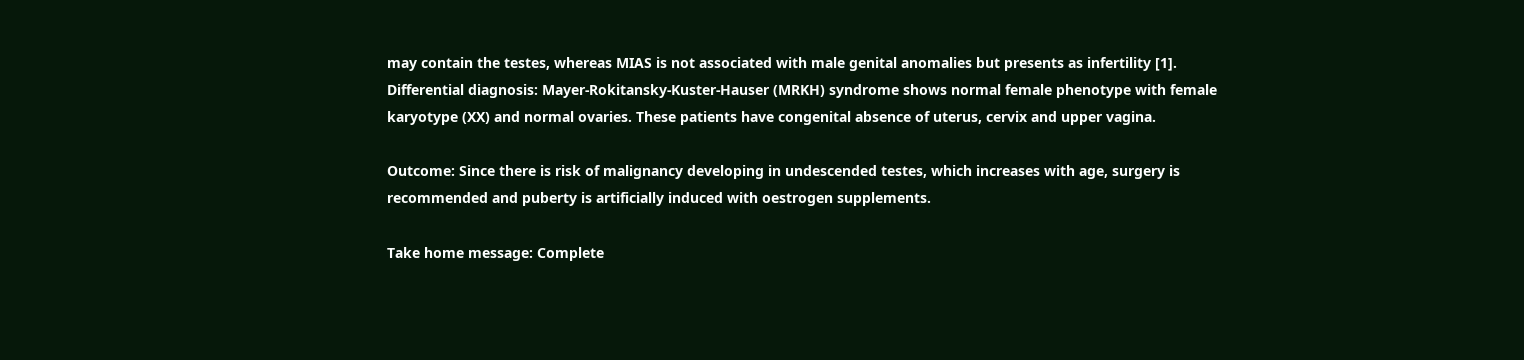may contain the testes, whereas MIAS is not associated with male genital anomalies but presents as infertility [1].
Differential diagnosis: Mayer-Rokitansky-Kuster-Hauser (MRKH) syndrome shows normal female phenotype with female karyotype (XX) and normal ovaries. These patients have congenital absence of uterus, cervix and upper vagina.

Outcome: Since there is risk of malignancy developing in undescended testes, which increases with age, surgery is recommended and puberty is artificially induced with oestrogen supplements.

Take home message: Complete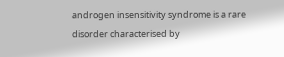androgen insensitivity syndrome is a rare disorder characterised by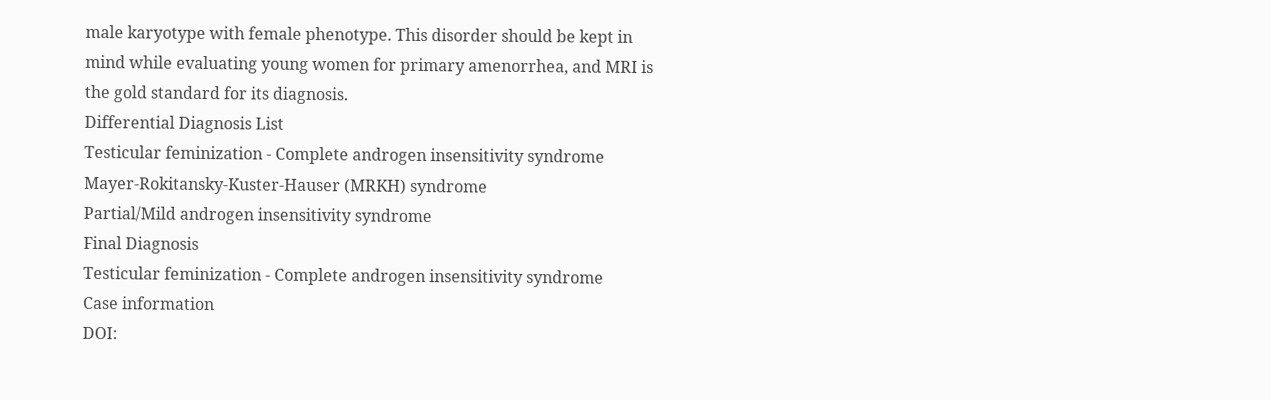male karyotype with female phenotype. This disorder should be kept in mind while evaluating young women for primary amenorrhea, and MRI is the gold standard for its diagnosis.
Differential Diagnosis List
Testicular feminization - Complete androgen insensitivity syndrome
Mayer-Rokitansky-Kuster-Hauser (MRKH) syndrome
Partial/Mild androgen insensitivity syndrome
Final Diagnosis
Testicular feminization - Complete androgen insensitivity syndrome
Case information
DOI: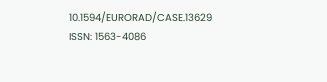10.1594/EURORAD/CASE.13629
ISSN: 1563-4086